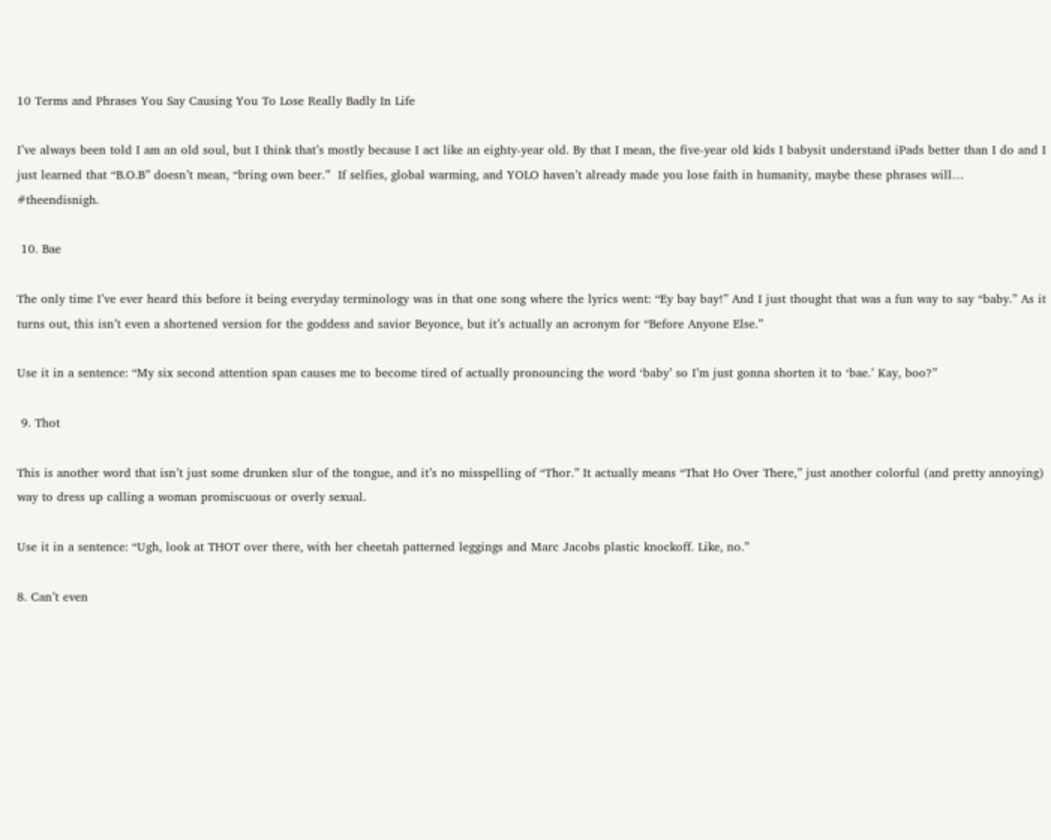10 Terms and Phrases You Say Causing You To Lose Really Badly In Life

I’ve always been told I am an old soul, but I think that’s mostly because I act like an eighty-year old. By that I mean, the five-year old kids I babysit understand iPads better than I do and I just learned that “B.O.B” doesn’t mean, “bring own beer.”  If selfies, global warming, and YOLO haven’t already made you lose faith in humanity, maybe these phrases will… #theendisnigh.

 10. Bae

The only time I’ve ever heard this before it being everyday terminology was in that one song where the lyrics went: “Ey bay bay!” And I just thought that was a fun way to say “baby.” As it turns out, this isn’t even a shortened version for the goddess and savior Beyonce, but it’s actually an acronym for “Before Anyone Else.”

Use it in a sentence: “My six second attention span causes me to become tired of actually pronouncing the word ‘baby’ so I’m just gonna shorten it to ‘bae.’ Kay, boo?”

 9. Thot

This is another word that isn’t just some drunken slur of the tongue, and it’s no misspelling of “Thor.” It actually means “That Ho Over There,” just another colorful (and pretty annoying) way to dress up calling a woman promiscuous or overly sexual.

Use it in a sentence: “Ugh, look at THOT over there, with her cheetah patterned leggings and Marc Jacobs plastic knockoff. Like, no.”

8. Can’t even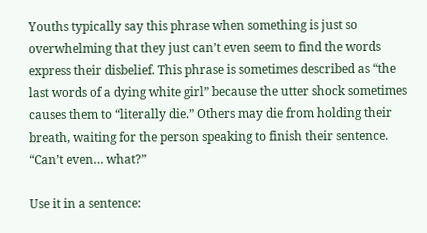Youths typically say this phrase when something is just so overwhelming that they just can’t even seem to find the words express their disbelief. This phrase is sometimes described as “the last words of a dying white girl” because the utter shock sometimes causes them to “literally die.” Others may die from holding their breath, waiting for the person speaking to finish their sentence. “Can’t even… what?”

Use it in a sentence: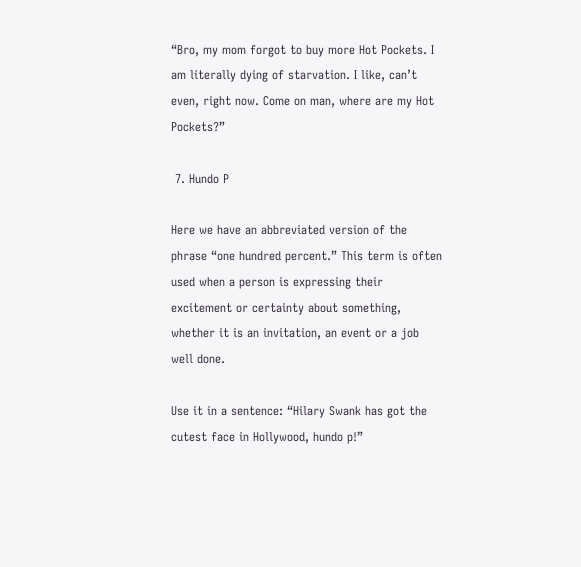“Bro, my mom forgot to buy more Hot Pockets. I am literally dying of starvation. I like, can’t even, right now. Come on man, where are my Hot Pockets?”

 7. Hundo P

Here we have an abbreviated version of the phrase “one hundred percent.” This term is often used when a person is expressing their excitement or certainty about something, whether it is an invitation, an event or a job well done.

Use it in a sentence: “Hilary Swank has got the cutest face in Hollywood, hundo p!”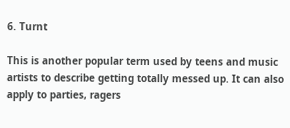6. Turnt

This is another popular term used by teens and music artists to describe getting totally messed up. It can also apply to parties, ragers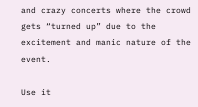and crazy concerts where the crowd gets “turned up” due to the excitement and manic nature of the event.

Use it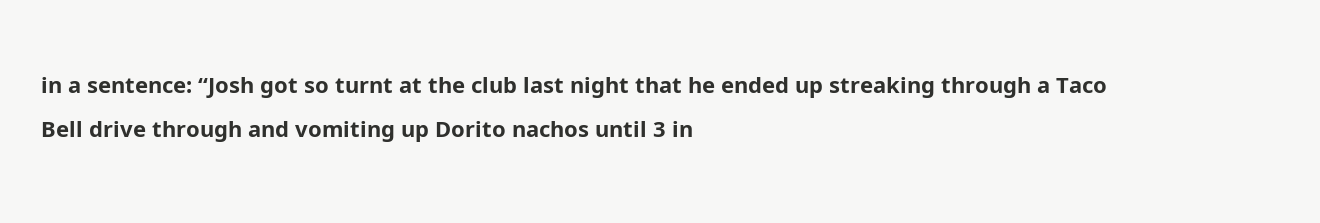in a sentence: “Josh got so turnt at the club last night that he ended up streaking through a Taco Bell drive through and vomiting up Dorito nachos until 3 in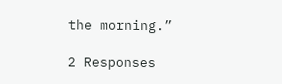the morning.”

2 Responses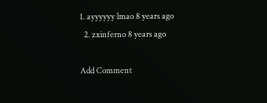1. ayyyyyy lmao 8 years ago
  2. zxinferno 8 years ago

Add Comment